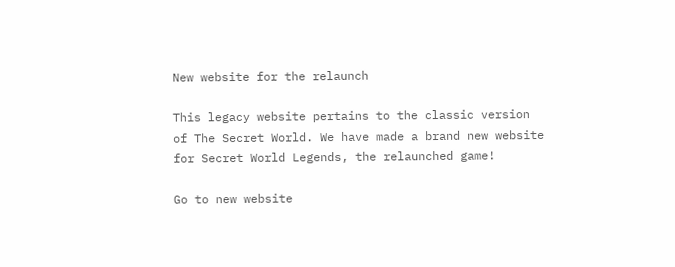New website for the relaunch

This legacy website pertains to the classic version of The Secret World. We have made a brand new website for Secret World Legends, the relaunched game!

Go to new website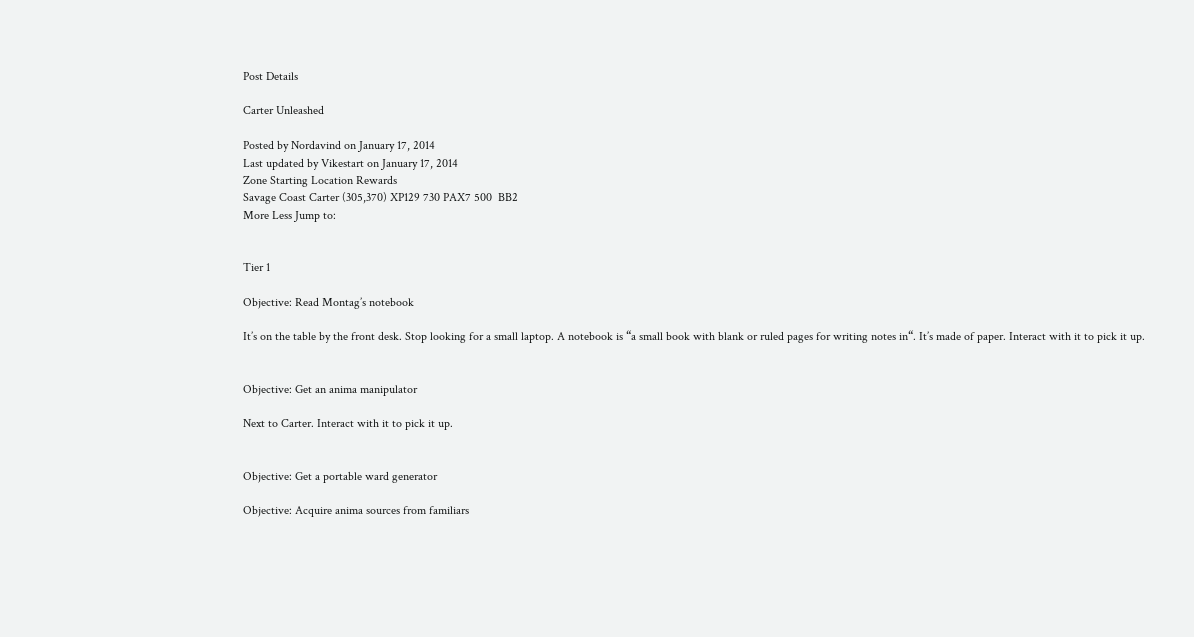Post Details

Carter Unleashed

Posted by Nordavind on January 17, 2014
Last updated by Vikestart on January 17, 2014
Zone Starting Location Rewards
Savage Coast Carter (305,370) XP129 730 PAX7 500  BB2
More Less Jump to:


Tier 1

Objective: Read Montag’s notebook

It’s on the table by the front desk. Stop looking for a small laptop. A notebook is “a small book with blank or ruled pages for writing notes in“. It’s made of paper. Interact with it to pick it up.


Objective: Get an anima manipulator

Next to Carter. Interact with it to pick it up.


Objective: Get a portable ward generator

Objective: Acquire anima sources from familiars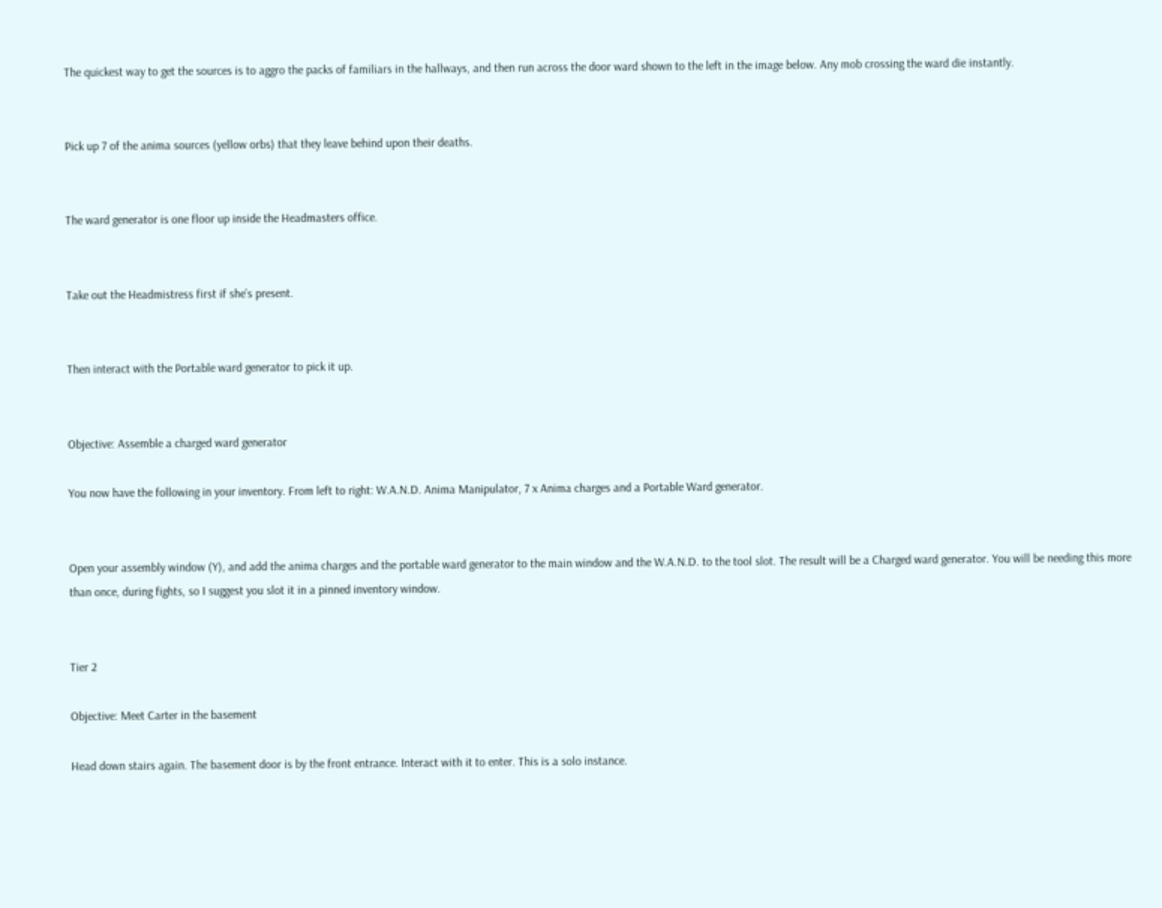The quickest way to get the sources is to aggro the packs of familiars in the hallways, and then run across the door ward shown to the left in the image below. Any mob crossing the ward die instantly.


Pick up 7 of the anima sources (yellow orbs) that they leave behind upon their deaths.


The ward generator is one floor up inside the Headmasters office.


Take out the Headmistress first if she’s present.


Then interact with the Portable ward generator to pick it up.


Objective: Assemble a charged ward generator

You now have the following in your inventory. From left to right: W.A.N.D. Anima Manipulator, 7 x Anima charges and a Portable Ward generator.


Open your assembly window (Y), and add the anima charges and the portable ward generator to the main window and the W.A.N.D. to the tool slot. The result will be a Charged ward generator. You will be needing this more than once, during fights, so I suggest you slot it in a pinned inventory window.


Tier 2

Objective: Meet Carter in the basement

Head down stairs again. The basement door is by the front entrance. Interact with it to enter. This is a solo instance.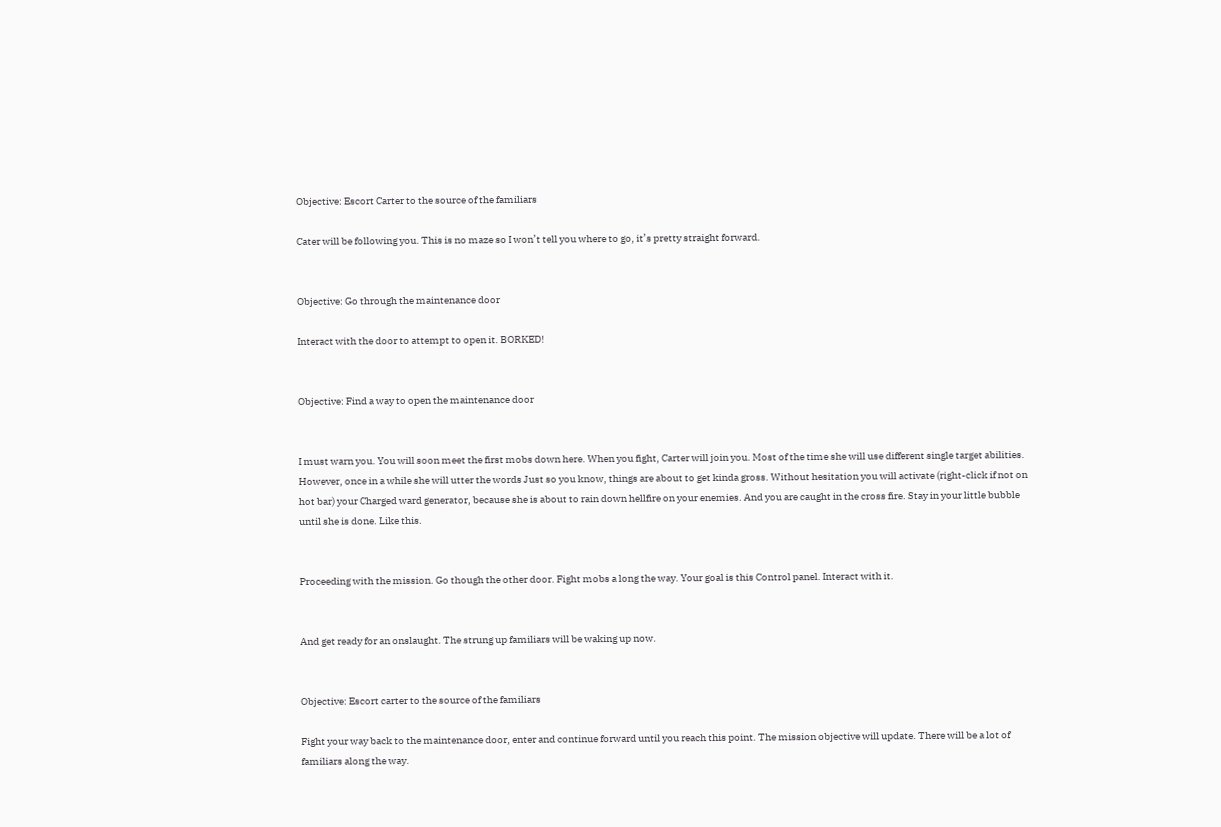Objective: Escort Carter to the source of the familiars

Cater will be following you. This is no maze so I won’t tell you where to go, it’s pretty straight forward.


Objective: Go through the maintenance door

Interact with the door to attempt to open it. BORKED!


Objective: Find a way to open the maintenance door


I must warn you. You will soon meet the first mobs down here. When you fight, Carter will join you. Most of the time she will use different single target abilities. However, once in a while she will utter the words Just so you know, things are about to get kinda gross. Without hesitation you will activate (right-click if not on hot bar) your Charged ward generator, because she is about to rain down hellfire on your enemies. And you are caught in the cross fire. Stay in your little bubble until she is done. Like this.


Proceeding with the mission. Go though the other door. Fight mobs a long the way. Your goal is this Control panel. Interact with it.


And get ready for an onslaught. The strung up familiars will be waking up now.


Objective: Escort carter to the source of the familiars

Fight your way back to the maintenance door, enter and continue forward until you reach this point. The mission objective will update. There will be a lot of familiars along the way.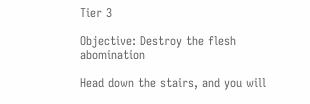Tier 3

Objective: Destroy the flesh abomination

Head down the stairs, and you will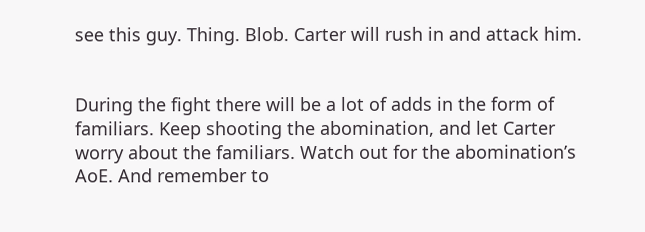see this guy. Thing. Blob. Carter will rush in and attack him.


During the fight there will be a lot of adds in the form of familiars. Keep shooting the abomination, and let Carter worry about the familiars. Watch out for the abomination’s AoE. And remember to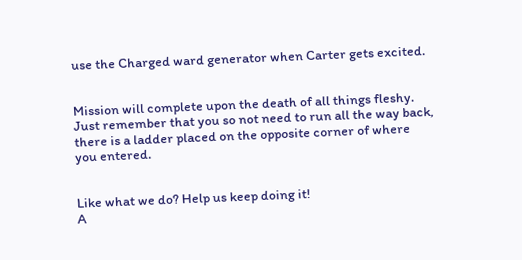use the Charged ward generator when Carter gets excited.


Mission will complete upon the death of all things fleshy. Just remember that you so not need to run all the way back, there is a ladder placed on the opposite corner of where you entered.


Like what we do? Help us keep doing it!
A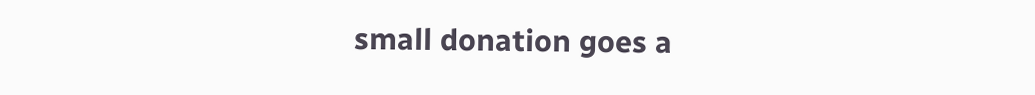small donation goes a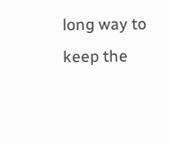long way to keep the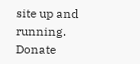site up and running. Donate